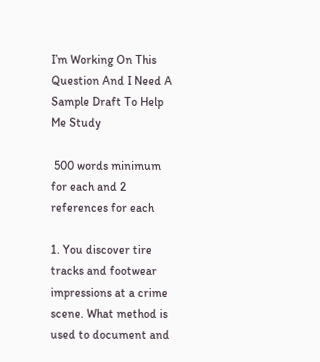I’m Working On This Question And I Need A Sample Draft To Help Me Study

 500 words minimum for each and 2 references for each

1. You discover tire tracks and footwear impressions at a crime scene. What method is used to document and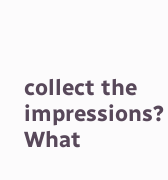collect the impressions? What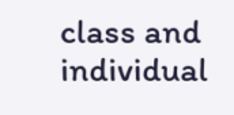class and individual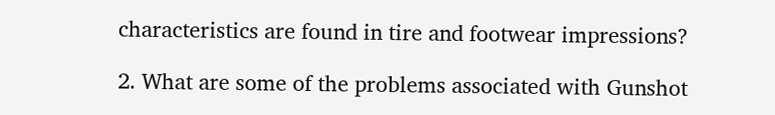characteristics are found in tire and footwear impressions?

2. What are some of the problems associated with Gunshot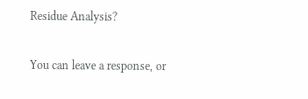Residue Analysis?

You can leave a response, or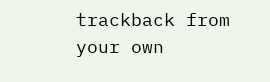trackback from your own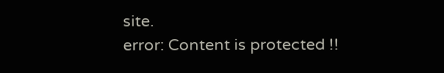site.
error: Content is protected !!